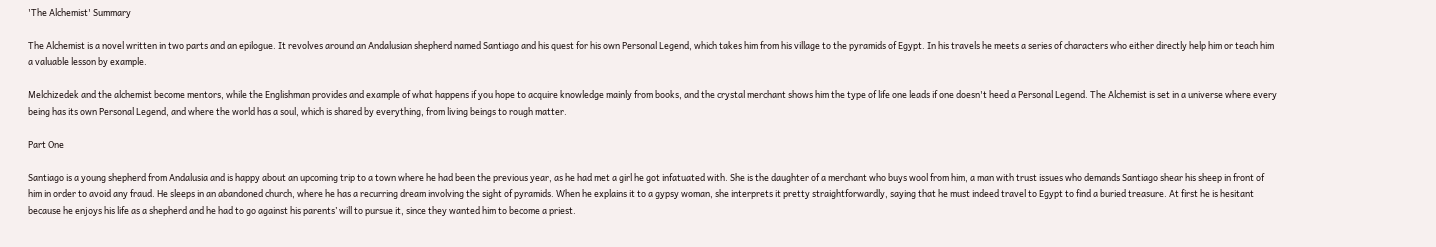'The Alchemist' Summary

The Alchemist is a novel written in two parts and an epilogue. It revolves around an Andalusian shepherd named Santiago and his quest for his own Personal Legend, which takes him from his village to the pyramids of Egypt. In his travels he meets a series of characters who either directly help him or teach him a valuable lesson by example.

Melchizedek and the alchemist become mentors, while the Englishman provides and example of what happens if you hope to acquire knowledge mainly from books, and the crystal merchant shows him the type of life one leads if one doesn't heed a Personal Legend. The Alchemist is set in a universe where every being has its own Personal Legend, and where the world has a soul, which is shared by everything, from living beings to rough matter.

Part One

Santiago is a young shepherd from Andalusia and is happy about an upcoming trip to a town where he had been the previous year, as he had met a girl he got infatuated with. She is the daughter of a merchant who buys wool from him, a man with trust issues who demands Santiago shear his sheep in front of him in order to avoid any fraud. He sleeps in an abandoned church, where he has a recurring dream involving the sight of pyramids. When he explains it to a gypsy woman, she interprets it pretty straightforwardly, saying that he must indeed travel to Egypt to find a buried treasure. At first he is hesitant because he enjoys his life as a shepherd and he had to go against his parents’ will to pursue it, since they wanted him to become a priest.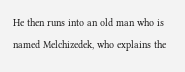He then runs into an old man who is named Melchizedek, who explains the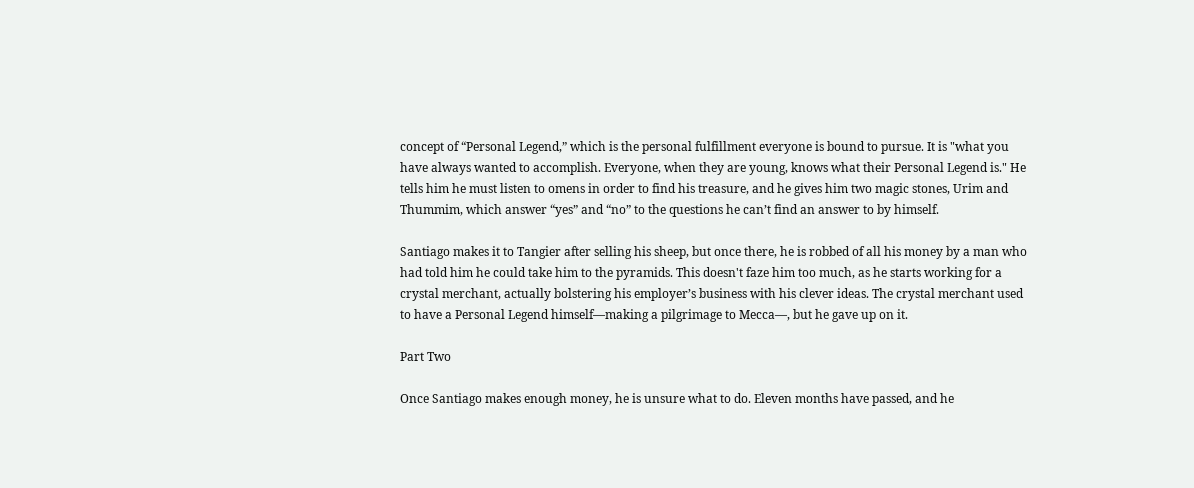concept of “Personal Legend,” which is the personal fulfillment everyone is bound to pursue. It is "what you have always wanted to accomplish. Everyone, when they are young, knows what their Personal Legend is." He tells him he must listen to omens in order to find his treasure, and he gives him two magic stones, Urim and Thummim, which answer “yes” and “no” to the questions he can’t find an answer to by himself.

Santiago makes it to Tangier after selling his sheep, but once there, he is robbed of all his money by a man who had told him he could take him to the pyramids. This doesn't faze him too much, as he starts working for a crystal merchant, actually bolstering his employer’s business with his clever ideas. The crystal merchant used to have a Personal Legend himself—making a pilgrimage to Mecca—, but he gave up on it.

Part Two

Once Santiago makes enough money, he is unsure what to do. Eleven months have passed, and he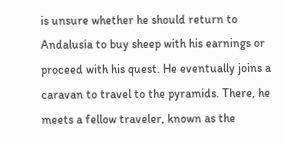is unsure whether he should return to Andalusia to buy sheep with his earnings or proceed with his quest. He eventually joins a caravan to travel to the pyramids. There, he meets a fellow traveler, known as the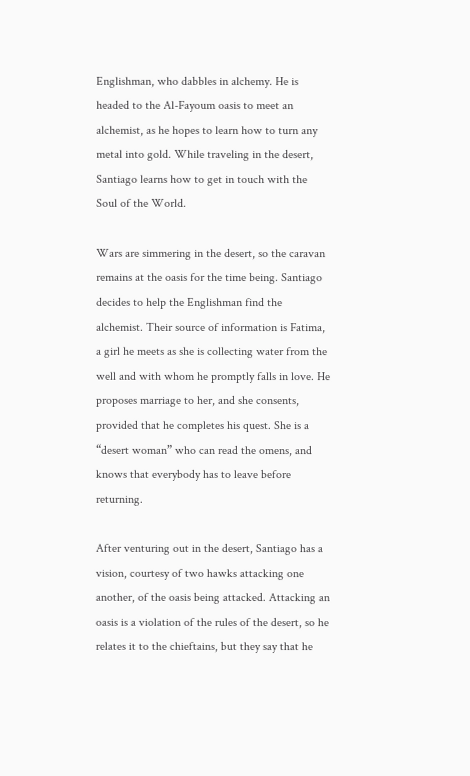Englishman, who dabbles in alchemy. He is headed to the Al-Fayoum oasis to meet an alchemist, as he hopes to learn how to turn any metal into gold. While traveling in the desert, Santiago learns how to get in touch with the Soul of the World.

Wars are simmering in the desert, so the caravan remains at the oasis for the time being. Santiago decides to help the Englishman find the alchemist. Their source of information is Fatima, a girl he meets as she is collecting water from the well and with whom he promptly falls in love. He proposes marriage to her, and she consents, provided that he completes his quest. She is a “desert woman” who can read the omens, and knows that everybody has to leave before returning.

After venturing out in the desert, Santiago has a vision, courtesy of two hawks attacking one another, of the oasis being attacked. Attacking an oasis is a violation of the rules of the desert, so he relates it to the chieftains, but they say that he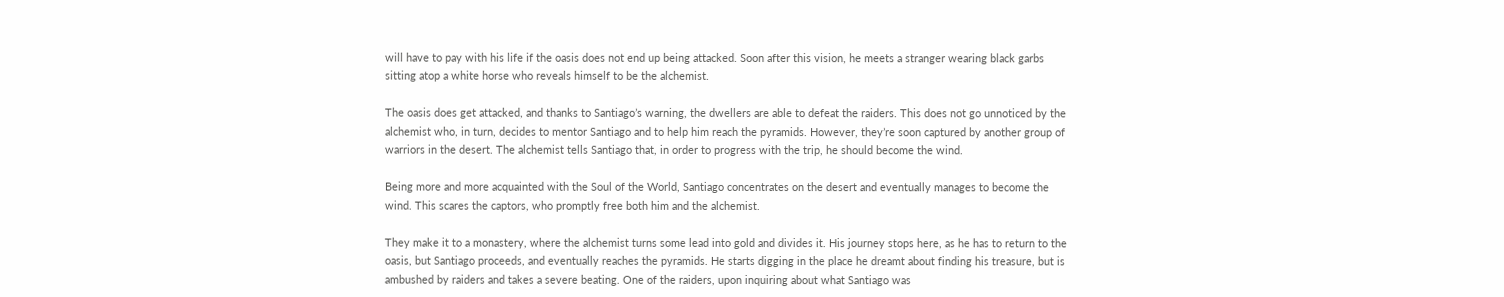will have to pay with his life if the oasis does not end up being attacked. Soon after this vision, he meets a stranger wearing black garbs sitting atop a white horse who reveals himself to be the alchemist.

The oasis does get attacked, and thanks to Santiago’s warning, the dwellers are able to defeat the raiders. This does not go unnoticed by the alchemist who, in turn, decides to mentor Santiago and to help him reach the pyramids. However, they’re soon captured by another group of warriors in the desert. The alchemist tells Santiago that, in order to progress with the trip, he should become the wind.

Being more and more acquainted with the Soul of the World, Santiago concentrates on the desert and eventually manages to become the wind. This scares the captors, who promptly free both him and the alchemist.

They make it to a monastery, where the alchemist turns some lead into gold and divides it. His journey stops here, as he has to return to the oasis, but Santiago proceeds, and eventually reaches the pyramids. He starts digging in the place he dreamt about finding his treasure, but is ambushed by raiders and takes a severe beating. One of the raiders, upon inquiring about what Santiago was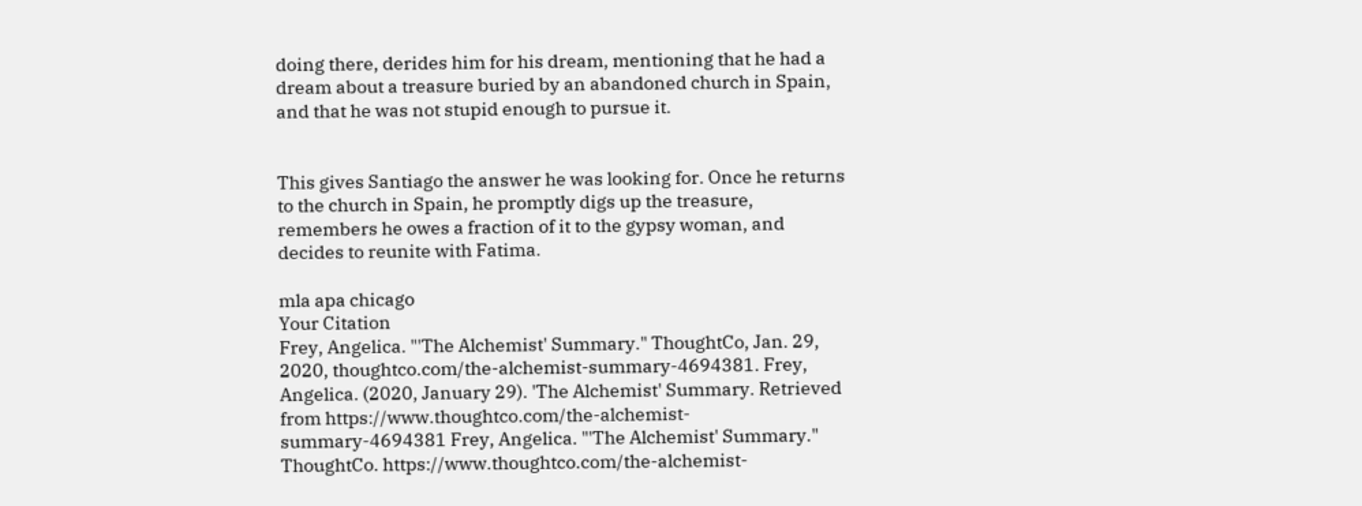doing there, derides him for his dream, mentioning that he had a dream about a treasure buried by an abandoned church in Spain, and that he was not stupid enough to pursue it.


This gives Santiago the answer he was looking for. Once he returns to the church in Spain, he promptly digs up the treasure, remembers he owes a fraction of it to the gypsy woman, and decides to reunite with Fatima.

mla apa chicago
Your Citation
Frey, Angelica. "'The Alchemist' Summary." ThoughtCo, Jan. 29, 2020, thoughtco.com/the-alchemist-summary-4694381. Frey, Angelica. (2020, January 29). 'The Alchemist' Summary. Retrieved from https://www.thoughtco.com/the-alchemist-summary-4694381 Frey, Angelica. "'The Alchemist' Summary." ThoughtCo. https://www.thoughtco.com/the-alchemist-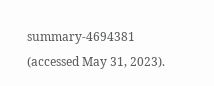summary-4694381 (accessed May 31, 2023).